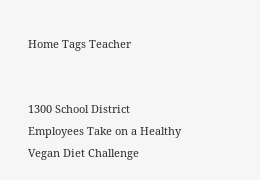Home Tags Teacher


1300 School District Employees Take on a Healthy Vegan Diet Challenge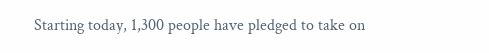Starting today, 1,300 people have pledged to take on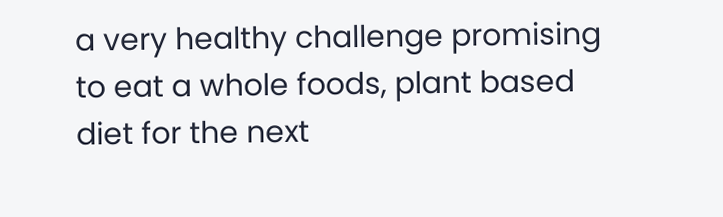a very healthy challenge promising to eat a whole foods, plant based diet for the next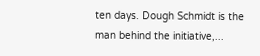ten days. Dough Schmidt is the man behind the initiative,...